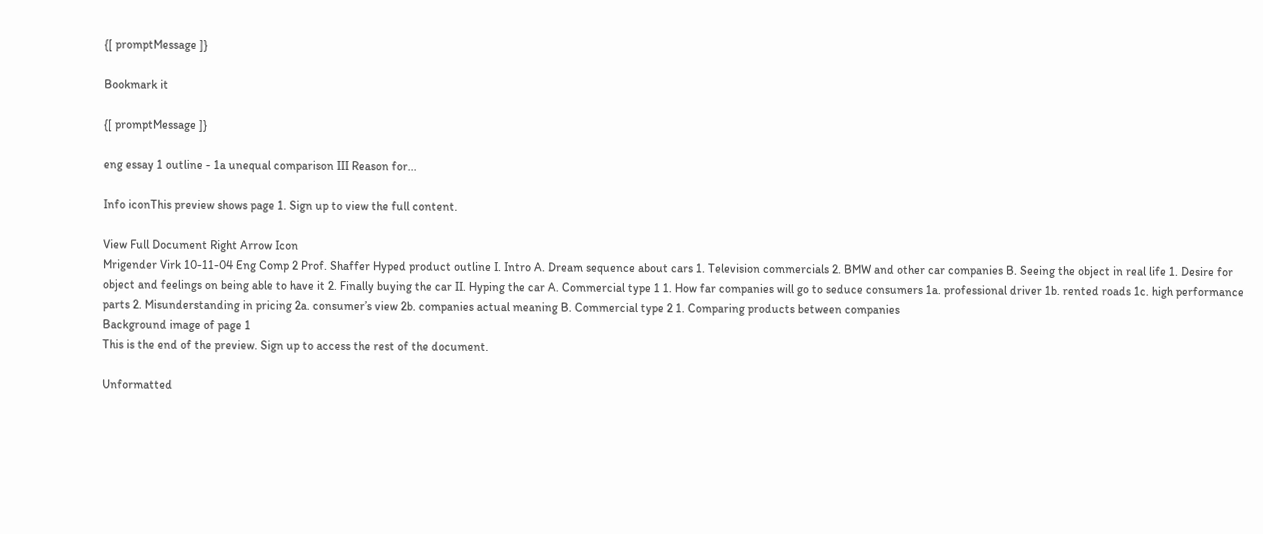{[ promptMessage ]}

Bookmark it

{[ promptMessage ]}

eng essay 1 outline - 1a unequal comparison III Reason for...

Info iconThis preview shows page 1. Sign up to view the full content.

View Full Document Right Arrow Icon
Mrigender Virk 10-11-04 Eng Comp 2 Prof. Shaffer Hyped product outline I. Intro A. Dream sequence about cars 1. Television commercials 2. BMW and other car companies B. Seeing the object in real life 1. Desire for object and feelings on being able to have it 2. Finally buying the car II. Hyping the car A. Commercial type 1 1. How far companies will go to seduce consumers 1a. professional driver 1b. rented roads 1c. high performance parts 2. Misunderstanding in pricing 2a. consumer’s view 2b. companies actual meaning B. Commercial type 2 1. Comparing products between companies
Background image of page 1
This is the end of the preview. Sign up to access the rest of the document.

Unformatted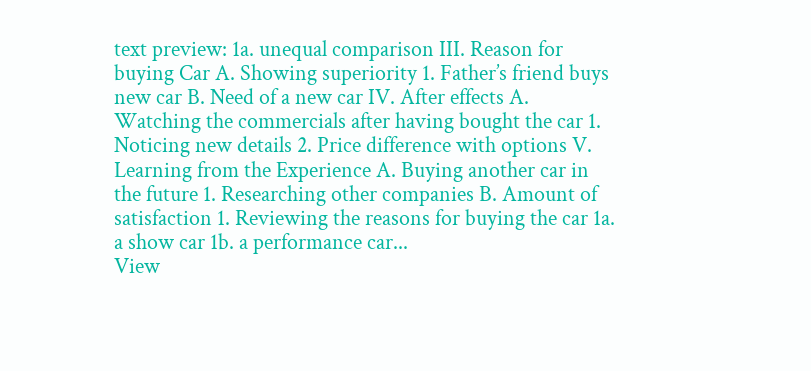text preview: 1a. unequal comparison III. Reason for buying Car A. Showing superiority 1. Father’s friend buys new car B. Need of a new car IV. After effects A. Watching the commercials after having bought the car 1. Noticing new details 2. Price difference with options V. Learning from the Experience A. Buying another car in the future 1. Researching other companies B. Amount of satisfaction 1. Reviewing the reasons for buying the car 1a. a show car 1b. a performance car...
View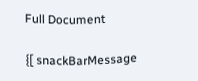Full Document

{[ snackBarMessage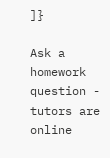]}

Ask a homework question - tutors are online